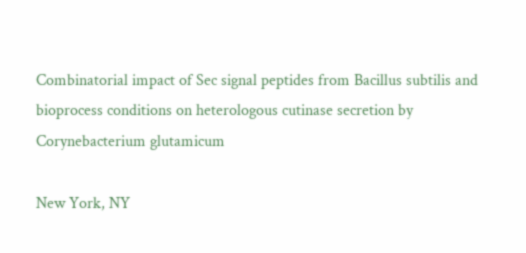Combinatorial impact of Sec signal peptides from Bacillus subtilis and bioprocess conditions on heterologous cutinase secretion by Corynebacterium glutamicum

New York, NY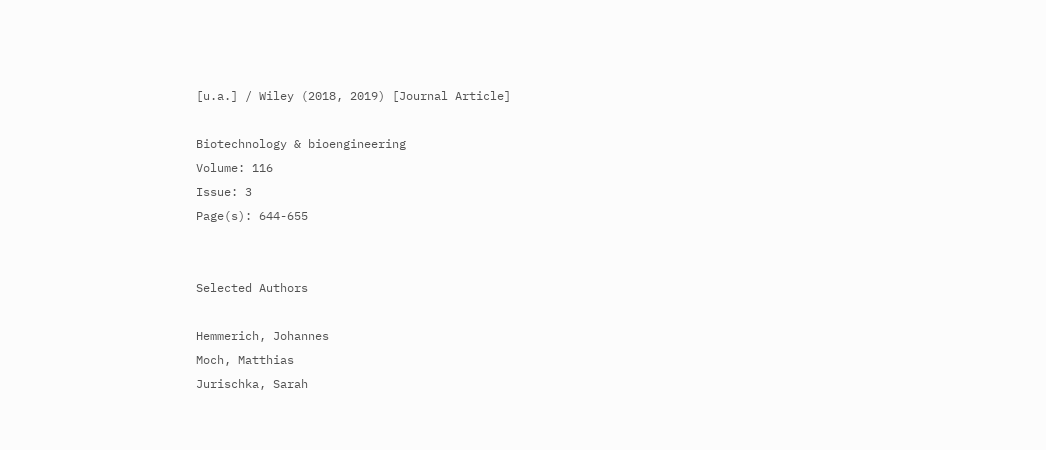[u.a.] / Wiley (2018, 2019) [Journal Article]

Biotechnology & bioengineering
Volume: 116
Issue: 3
Page(s): 644-655


Selected Authors

Hemmerich, Johannes
Moch, Matthias
Jurischka, Sarah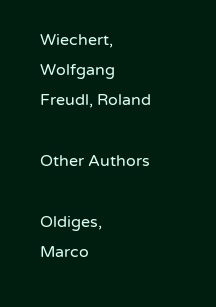Wiechert, Wolfgang
Freudl, Roland

Other Authors

Oldiges, Marco